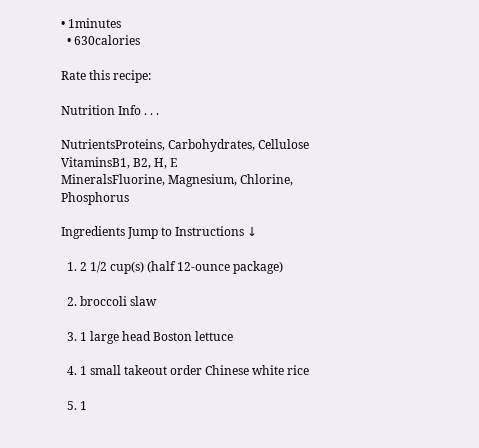• 1minutes
  • 630calories

Rate this recipe:

Nutrition Info . . .

NutrientsProteins, Carbohydrates, Cellulose
VitaminsB1, B2, H, E
MineralsFluorine, Magnesium, Chlorine, Phosphorus

Ingredients Jump to Instructions ↓

  1. 2 1/2 cup(s) (half 12-ounce package)

  2. broccoli slaw

  3. 1 large head Boston lettuce

  4. 1 small takeout order Chinese white rice

  5. 1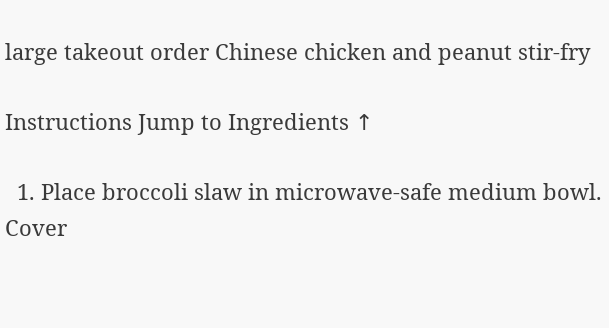large takeout order Chinese chicken and peanut stir-fry

Instructions Jump to Ingredients ↑

  1. Place broccoli slaw in microwave-safe medium bowl. Cover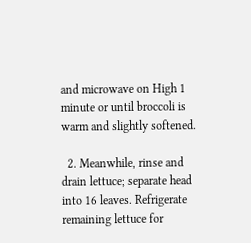and microwave on High 1 minute or until broccoli is warm and slightly softened.

  2. Meanwhile, rinse and drain lettuce; separate head into 16 leaves. Refrigerate remaining lettuce for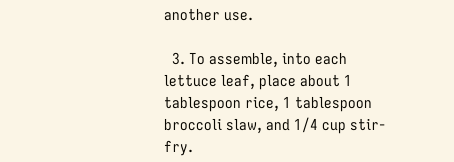another use.

  3. To assemble, into each lettuce leaf, place about 1 tablespoon rice, 1 tablespoon broccoli slaw, and 1/4 cup stir-fry.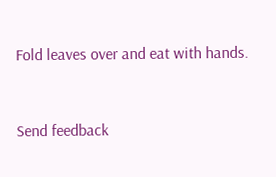Fold leaves over and eat with hands.


Send feedback